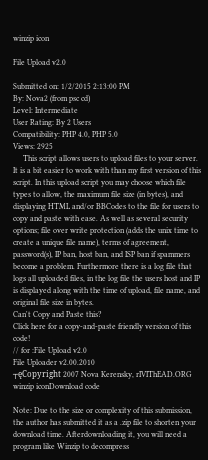winzip icon

File Upload v2.0

Submitted on: 1/2/2015 2:13:00 PM
By: Nova2 (from psc cd)
Level: Intermediate
User Rating: By 2 Users
Compatibility: PHP 4.0, PHP 5.0
Views: 2925
     This script allows users to upload files to your server. It is a bit easier to work with than my first version of this script. In this upload script you may choose which file types to allow, the maximum file size (in bytes), and displaying HTML and/or BBCodes to the file for users to copy and paste with ease. As well as several security options; file over write protection (adds the unix time to create a unique file name), terms of agreement, password(s), IP ban, host ban, and ISP ban if spammers become a problem. Furthermore there is a log file that logs all uploaded files, in the log file the users host and IP is displayed along with the time of upload, file name, and original file size in bytes.
Can't Copy and Paste this?
Click here for a copy-and-paste friendly version of this code!
// for :File Upload v2.0
File Uploader v2.00.2010
┬ęCopyright 2007 Nova Kerensky, rIVIThEAD.ORG
winzip iconDownload code

Note: Due to the size or complexity of this submission, the author has submitted it as a .zip file to shorten your download time. Afterdownloading it, you will need a program like Winzip to decompress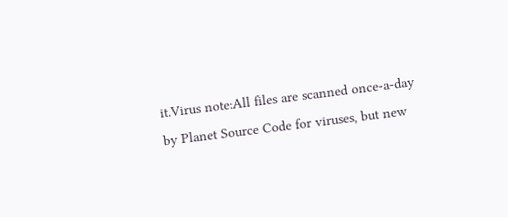it.Virus note:All files are scanned once-a-day by Planet Source Code for viruses, but new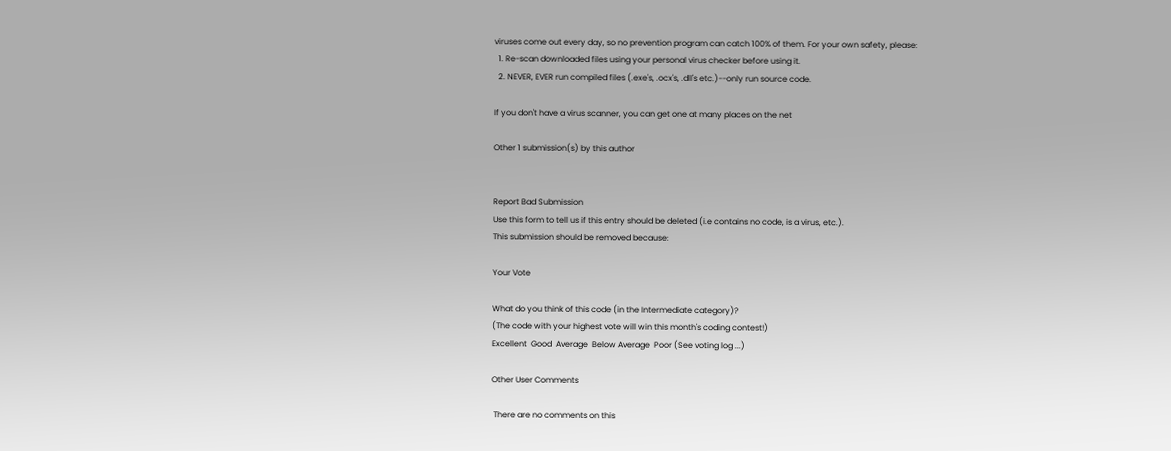viruses come out every day, so no prevention program can catch 100% of them. For your own safety, please:
  1. Re-scan downloaded files using your personal virus checker before using it.
  2. NEVER, EVER run compiled files (.exe's, .ocx's, .dll's etc.)--only run source code.

If you don't have a virus scanner, you can get one at many places on the net

Other 1 submission(s) by this author


Report Bad Submission
Use this form to tell us if this entry should be deleted (i.e contains no code, is a virus, etc.).
This submission should be removed because:

Your Vote

What do you think of this code (in the Intermediate category)?
(The code with your highest vote will win this month's coding contest!)
Excellent  Good  Average  Below Average  Poor (See voting log ...)

Other User Comments

 There are no comments on this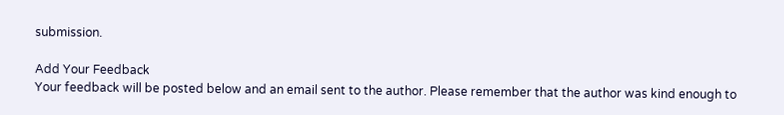submission.

Add Your Feedback
Your feedback will be posted below and an email sent to the author. Please remember that the author was kind enough to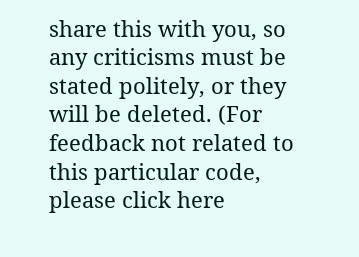share this with you, so any criticisms must be stated politely, or they will be deleted. (For feedback not related to this particular code, please click here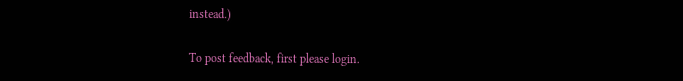instead.)

To post feedback, first please login.